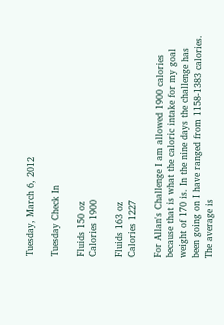Tuesday, March 6, 2012

Tuesday Check In

Fluids 150 oz
Calories 1900

Fluids 163 oz
Calories 1227

For Allan's Challenge I am allowed 1900 calories because that is what the caloric intake for my goal weight of 170 is. In the nine days the challenge has been going on I have ranged from 1158-1383 calories. The average is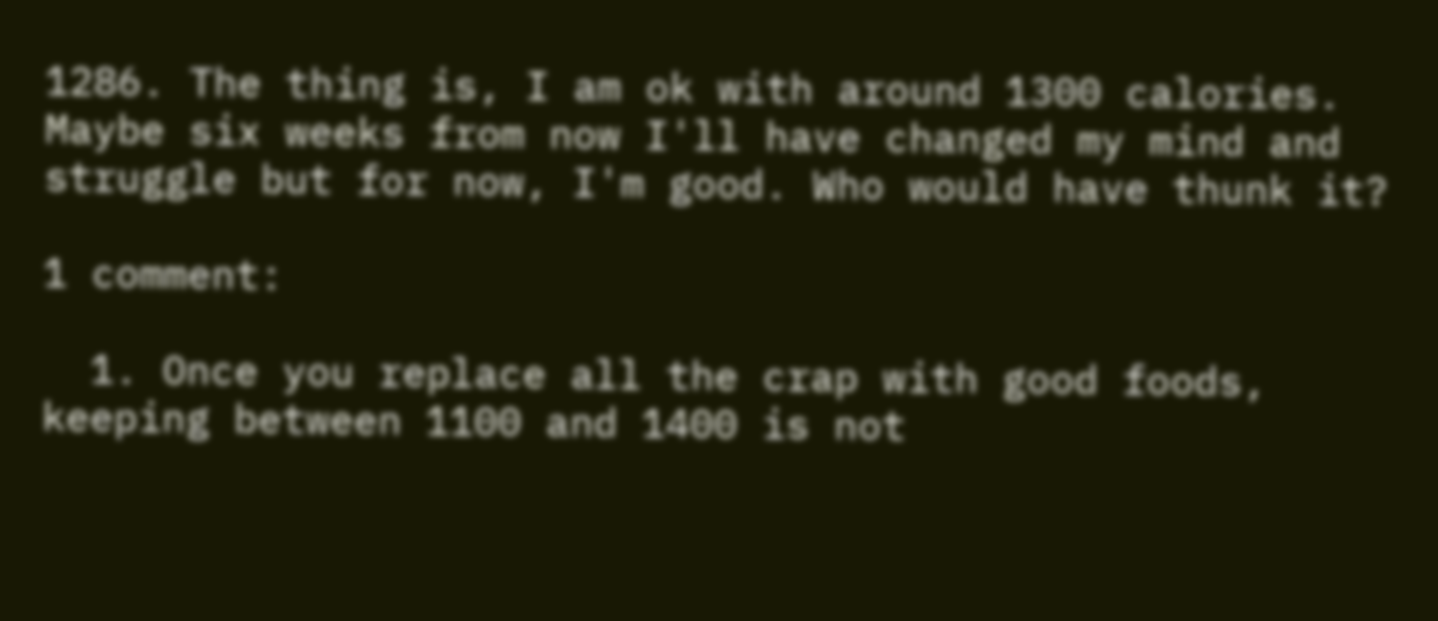1286. The thing is, I am ok with around 1300 calories. Maybe six weeks from now I'll have changed my mind and struggle but for now, I'm good. Who would have thunk it?

1 comment:

  1. Once you replace all the crap with good foods, keeping between 1100 and 1400 is not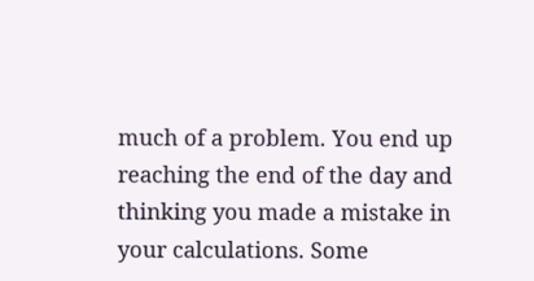much of a problem. You end up reaching the end of the day and thinking you made a mistake in your calculations. Some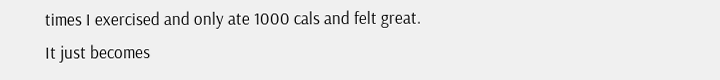times I exercised and only ate 1000 cals and felt great. It just becomes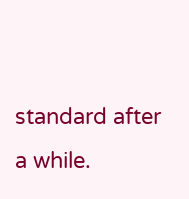standard after a while.